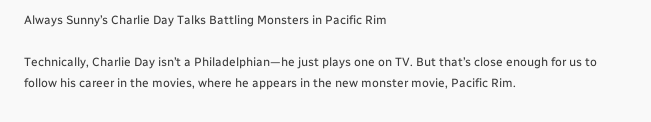Always Sunny’s Charlie Day Talks Battling Monsters in Pacific Rim

Technically, Charlie Day isn’t a Philadelphian—he just plays one on TV. But that’s close enough for us to follow his career in the movies, where he appears in the new monster movie, Pacific Rim.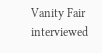Vanity Fair interviewed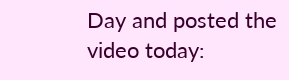Day and posted the video today: